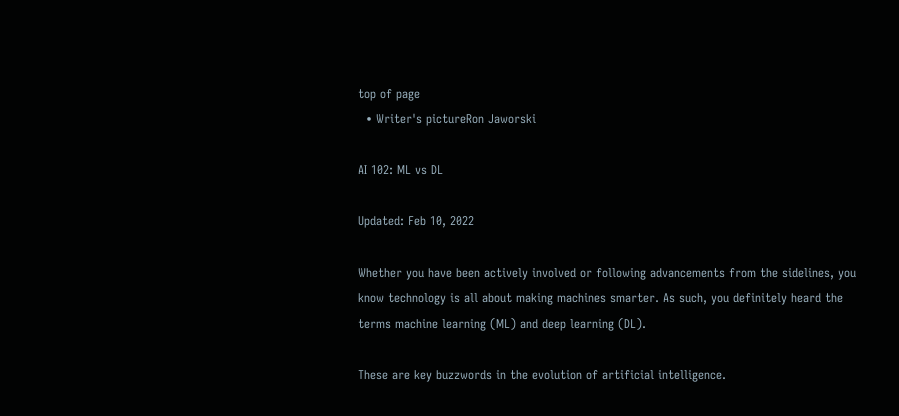top of page
  • Writer's pictureRon Jaworski

AI 102: ML vs DL

Updated: Feb 10, 2022

Whether you have been actively involved or following advancements from the sidelines, you know technology is all about making machines smarter. As such, you definitely heard the terms machine learning (ML) and deep learning (DL).

These are key buzzwords in the evolution of artificial intelligence.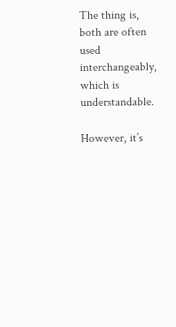The thing is, both are often used interchangeably, which is understandable.

However, it’s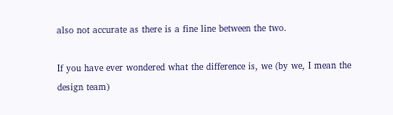also not accurate as there is a fine line between the two.

If you have ever wondered what the difference is, we (by we, I mean the design team)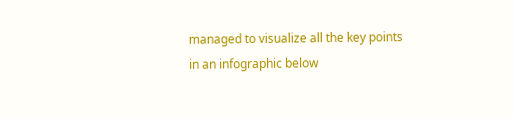managed to visualize all the key points in an infographic below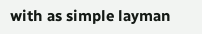with as simple layman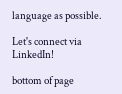language as possible.

Let's connect via LinkedIn!

bottom of page